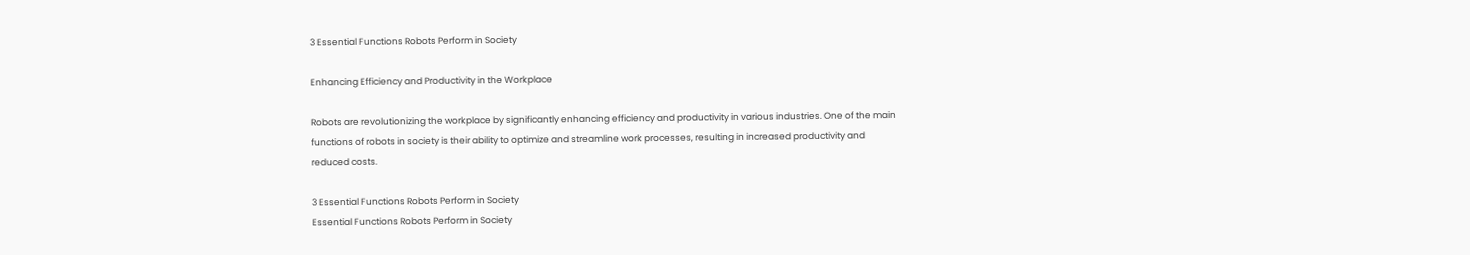3 Essential Functions Robots Perform in Society

Enhancing Efficiency and Productivity in the Workplace

Robots are revolutionizing the workplace by significantly enhancing efficiency and productivity in various industries. One of the main functions of robots in society is their ability to optimize and streamline work processes, resulting in increased productivity and reduced costs.

3 Essential Functions Robots Perform in Society
Essential Functions Robots Perform in Society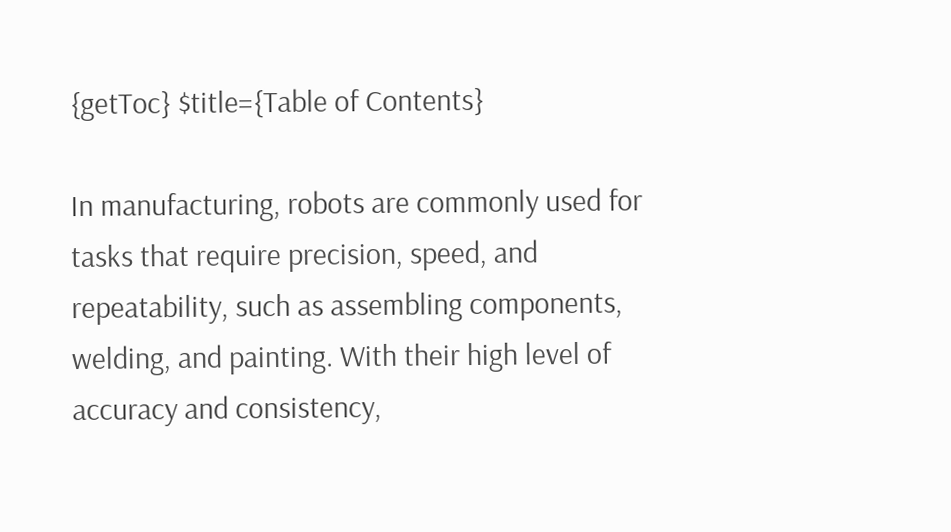{getToc} $title={Table of Contents}

In manufacturing, robots are commonly used for tasks that require precision, speed, and repeatability, such as assembling components, welding, and painting. With their high level of accuracy and consistency,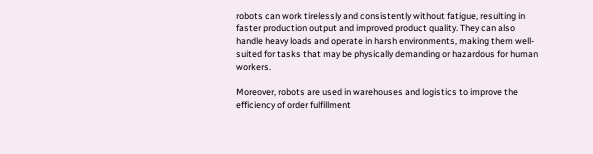robots can work tirelessly and consistently without fatigue, resulting in faster production output and improved product quality. They can also handle heavy loads and operate in harsh environments, making them well-suited for tasks that may be physically demanding or hazardous for human workers.

Moreover, robots are used in warehouses and logistics to improve the efficiency of order fulfillment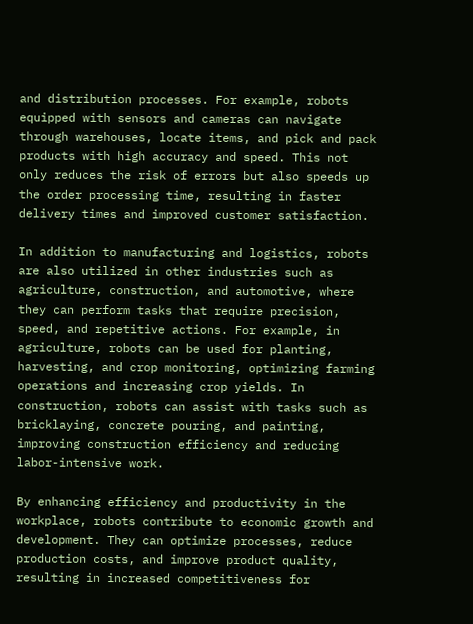and distribution processes. For example, robots equipped with sensors and cameras can navigate through warehouses, locate items, and pick and pack products with high accuracy and speed. This not only reduces the risk of errors but also speeds up the order processing time, resulting in faster delivery times and improved customer satisfaction.

In addition to manufacturing and logistics, robots are also utilized in other industries such as agriculture, construction, and automotive, where they can perform tasks that require precision, speed, and repetitive actions. For example, in agriculture, robots can be used for planting, harvesting, and crop monitoring, optimizing farming operations and increasing crop yields. In construction, robots can assist with tasks such as bricklaying, concrete pouring, and painting, improving construction efficiency and reducing labor-intensive work.

By enhancing efficiency and productivity in the workplace, robots contribute to economic growth and development. They can optimize processes, reduce production costs, and improve product quality, resulting in increased competitiveness for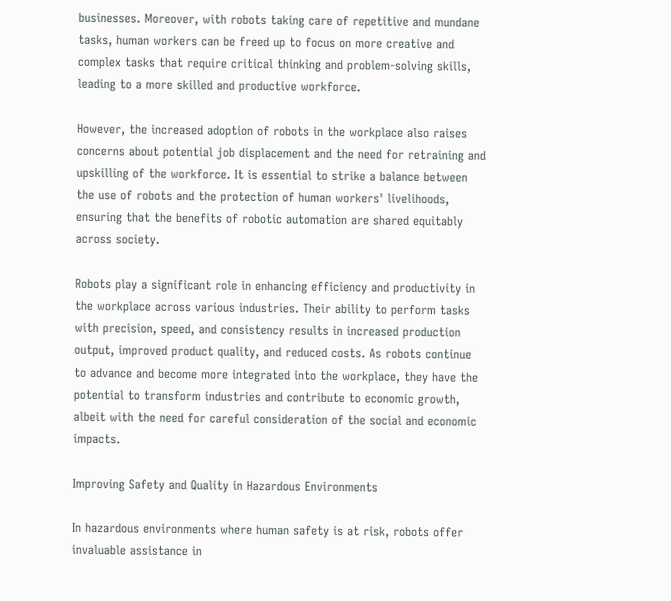businesses. Moreover, with robots taking care of repetitive and mundane tasks, human workers can be freed up to focus on more creative and complex tasks that require critical thinking and problem-solving skills, leading to a more skilled and productive workforce.

However, the increased adoption of robots in the workplace also raises concerns about potential job displacement and the need for retraining and upskilling of the workforce. It is essential to strike a balance between the use of robots and the protection of human workers' livelihoods, ensuring that the benefits of robotic automation are shared equitably across society.

Robots play a significant role in enhancing efficiency and productivity in the workplace across various industries. Their ability to perform tasks with precision, speed, and consistency results in increased production output, improved product quality, and reduced costs. As robots continue to advance and become more integrated into the workplace, they have the potential to transform industries and contribute to economic growth, albeit with the need for careful consideration of the social and economic impacts.

Improving Safety and Quality in Hazardous Environments

In hazardous environments where human safety is at risk, robots offer invaluable assistance in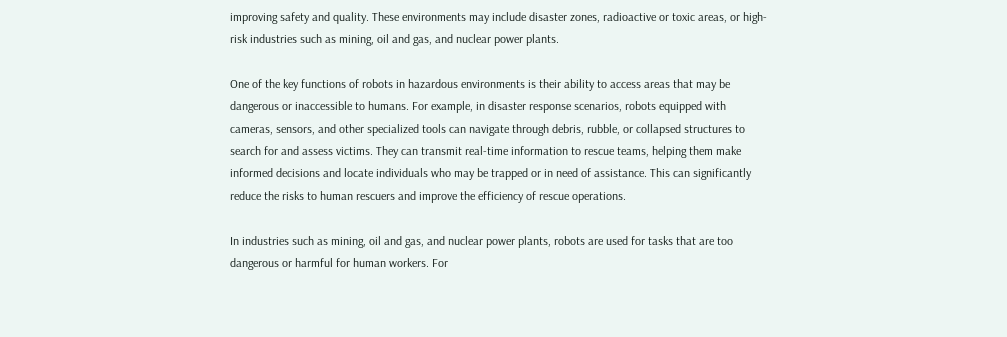improving safety and quality. These environments may include disaster zones, radioactive or toxic areas, or high-risk industries such as mining, oil and gas, and nuclear power plants.

One of the key functions of robots in hazardous environments is their ability to access areas that may be dangerous or inaccessible to humans. For example, in disaster response scenarios, robots equipped with cameras, sensors, and other specialized tools can navigate through debris, rubble, or collapsed structures to search for and assess victims. They can transmit real-time information to rescue teams, helping them make informed decisions and locate individuals who may be trapped or in need of assistance. This can significantly reduce the risks to human rescuers and improve the efficiency of rescue operations.

In industries such as mining, oil and gas, and nuclear power plants, robots are used for tasks that are too dangerous or harmful for human workers. For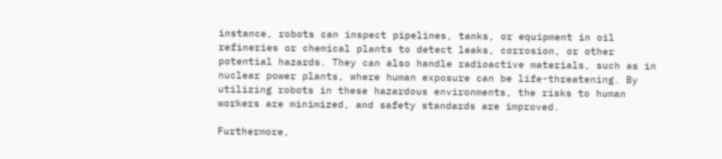instance, robots can inspect pipelines, tanks, or equipment in oil refineries or chemical plants to detect leaks, corrosion, or other potential hazards. They can also handle radioactive materials, such as in nuclear power plants, where human exposure can be life-threatening. By utilizing robots in these hazardous environments, the risks to human workers are minimized, and safety standards are improved.

Furthermore,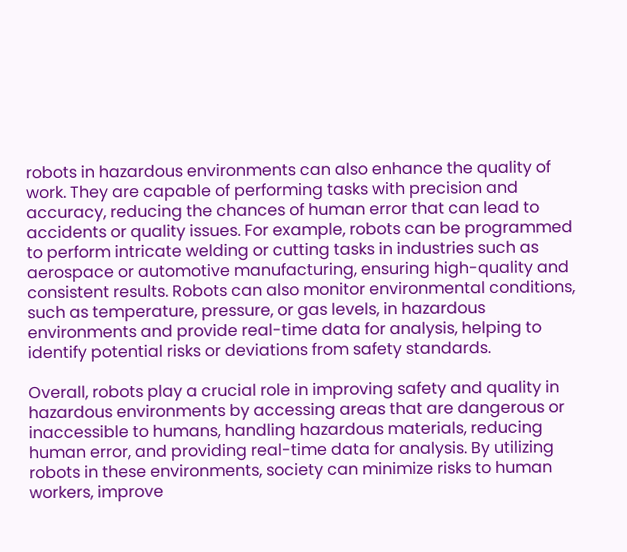robots in hazardous environments can also enhance the quality of work. They are capable of performing tasks with precision and accuracy, reducing the chances of human error that can lead to accidents or quality issues. For example, robots can be programmed to perform intricate welding or cutting tasks in industries such as aerospace or automotive manufacturing, ensuring high-quality and consistent results. Robots can also monitor environmental conditions, such as temperature, pressure, or gas levels, in hazardous environments and provide real-time data for analysis, helping to identify potential risks or deviations from safety standards.

Overall, robots play a crucial role in improving safety and quality in hazardous environments by accessing areas that are dangerous or inaccessible to humans, handling hazardous materials, reducing human error, and providing real-time data for analysis. By utilizing robots in these environments, society can minimize risks to human workers, improve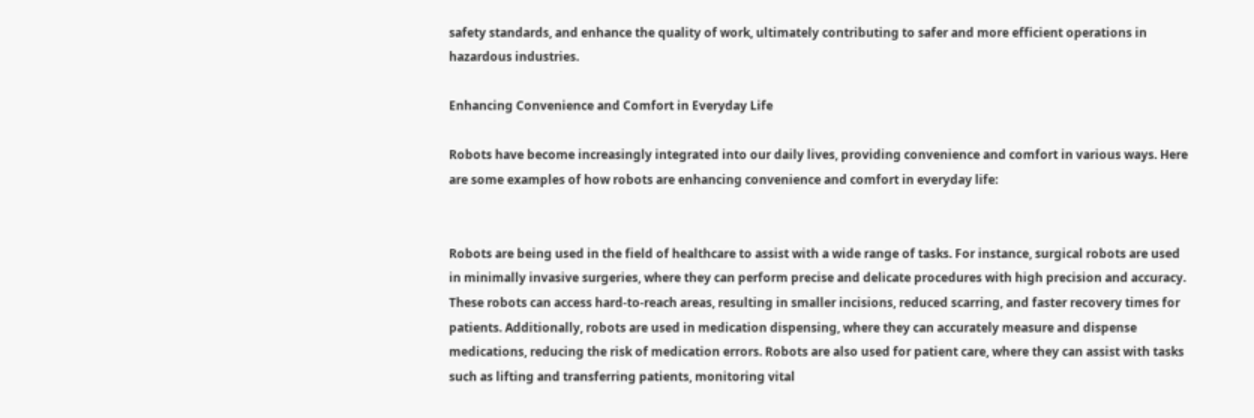safety standards, and enhance the quality of work, ultimately contributing to safer and more efficient operations in hazardous industries.

Enhancing Convenience and Comfort in Everyday Life

Robots have become increasingly integrated into our daily lives, providing convenience and comfort in various ways. Here are some examples of how robots are enhancing convenience and comfort in everyday life:


Robots are being used in the field of healthcare to assist with a wide range of tasks. For instance, surgical robots are used in minimally invasive surgeries, where they can perform precise and delicate procedures with high precision and accuracy. These robots can access hard-to-reach areas, resulting in smaller incisions, reduced scarring, and faster recovery times for patients. Additionally, robots are used in medication dispensing, where they can accurately measure and dispense medications, reducing the risk of medication errors. Robots are also used for patient care, where they can assist with tasks such as lifting and transferring patients, monitoring vital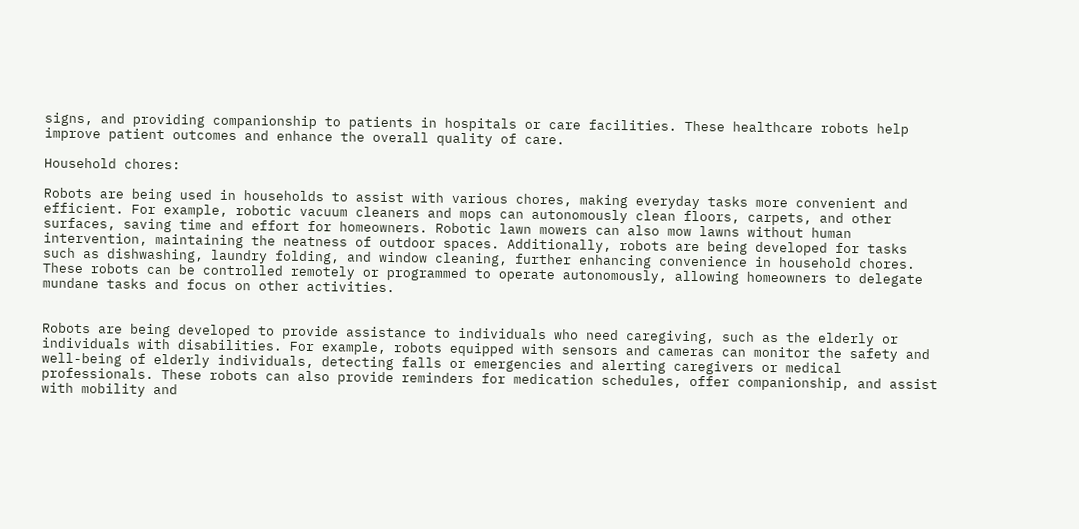signs, and providing companionship to patients in hospitals or care facilities. These healthcare robots help improve patient outcomes and enhance the overall quality of care.

Household chores:

Robots are being used in households to assist with various chores, making everyday tasks more convenient and efficient. For example, robotic vacuum cleaners and mops can autonomously clean floors, carpets, and other surfaces, saving time and effort for homeowners. Robotic lawn mowers can also mow lawns without human intervention, maintaining the neatness of outdoor spaces. Additionally, robots are being developed for tasks such as dishwashing, laundry folding, and window cleaning, further enhancing convenience in household chores. These robots can be controlled remotely or programmed to operate autonomously, allowing homeowners to delegate mundane tasks and focus on other activities.


Robots are being developed to provide assistance to individuals who need caregiving, such as the elderly or individuals with disabilities. For example, robots equipped with sensors and cameras can monitor the safety and well-being of elderly individuals, detecting falls or emergencies and alerting caregivers or medical professionals. These robots can also provide reminders for medication schedules, offer companionship, and assist with mobility and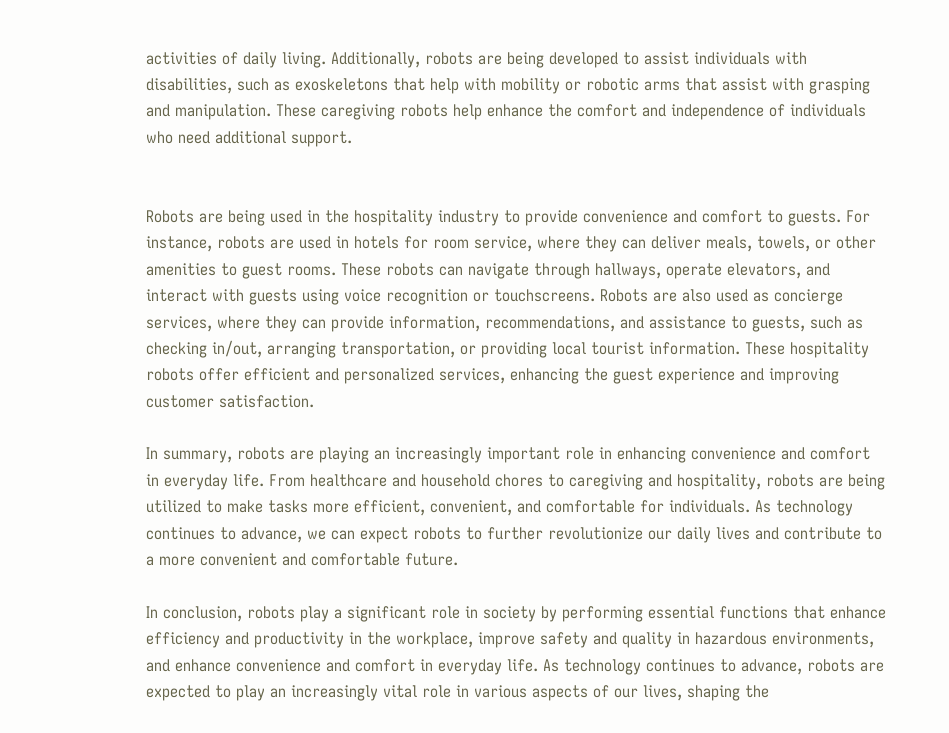activities of daily living. Additionally, robots are being developed to assist individuals with disabilities, such as exoskeletons that help with mobility or robotic arms that assist with grasping and manipulation. These caregiving robots help enhance the comfort and independence of individuals who need additional support.


Robots are being used in the hospitality industry to provide convenience and comfort to guests. For instance, robots are used in hotels for room service, where they can deliver meals, towels, or other amenities to guest rooms. These robots can navigate through hallways, operate elevators, and interact with guests using voice recognition or touchscreens. Robots are also used as concierge services, where they can provide information, recommendations, and assistance to guests, such as checking in/out, arranging transportation, or providing local tourist information. These hospitality robots offer efficient and personalized services, enhancing the guest experience and improving customer satisfaction.

In summary, robots are playing an increasingly important role in enhancing convenience and comfort in everyday life. From healthcare and household chores to caregiving and hospitality, robots are being utilized to make tasks more efficient, convenient, and comfortable for individuals. As technology continues to advance, we can expect robots to further revolutionize our daily lives and contribute to a more convenient and comfortable future.

In conclusion, robots play a significant role in society by performing essential functions that enhance efficiency and productivity in the workplace, improve safety and quality in hazardous environments, and enhance convenience and comfort in everyday life. As technology continues to advance, robots are expected to play an increasingly vital role in various aspects of our lives, shaping the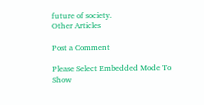future of society.
Other Articles

Post a Comment

Please Select Embedded Mode To Show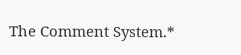The Comment System.*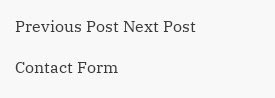Previous Post Next Post

Contact Form